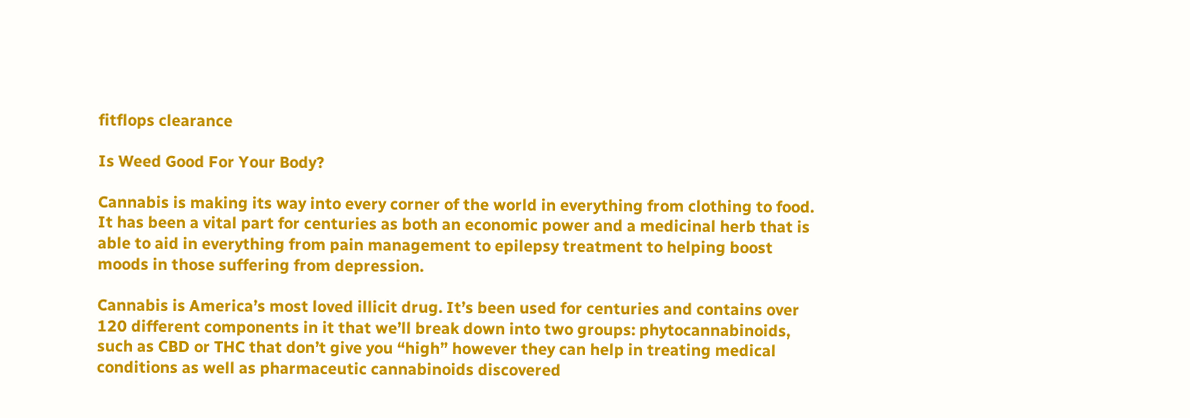fitflops clearance

Is Weed Good For Your Body?

Cannabis is making its way into every corner of the world in everything from clothing to food. It has been a vital part for centuries as both an economic power and a medicinal herb that is able to aid in everything from pain management to epilepsy treatment to helping boost moods in those suffering from depression.

Cannabis is America’s most loved illicit drug. It’s been used for centuries and contains over 120 different components in it that we’ll break down into two groups: phytocannabinoids, such as CBD or THC that don’t give you “high” however they can help in treating medical conditions as well as pharmaceutic cannabinoids discovered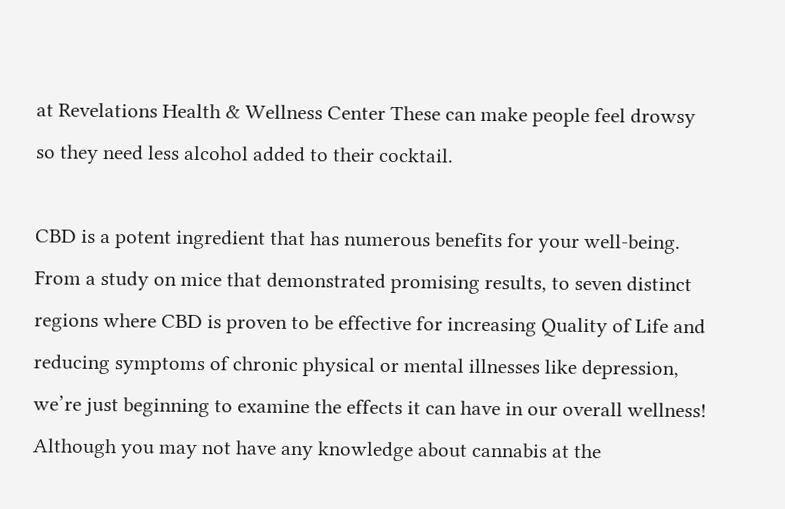at Revelations Health & Wellness Center These can make people feel drowsy so they need less alcohol added to their cocktail.

CBD is a potent ingredient that has numerous benefits for your well-being. From a study on mice that demonstrated promising results, to seven distinct regions where CBD is proven to be effective for increasing Quality of Life and reducing symptoms of chronic physical or mental illnesses like depression, we’re just beginning to examine the effects it can have in our overall wellness! Although you may not have any knowledge about cannabis at the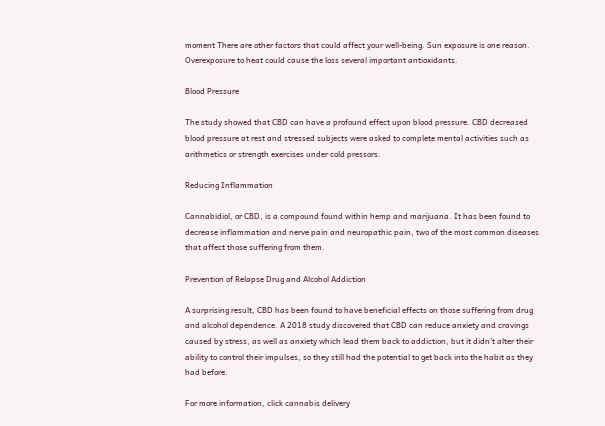moment There are other factors that could affect your well-being. Sun exposure is one reason. Overexposure to heat could cause the loss several important antioxidants.

Blood Pressure

The study showed that CBD can have a profound effect upon blood pressure. CBD decreased blood pressure at rest and stressed subjects were asked to complete mental activities such as arithmetics or strength exercises under cold pressors.

Reducing Inflammation

Cannabidiol, or CBD, is a compound found within hemp and marijuana. It has been found to decrease inflammation and nerve pain and neuropathic pain, two of the most common diseases that affect those suffering from them.

Prevention of Relapse Drug and Alcohol Addiction

A surprising result, CBD has been found to have beneficial effects on those suffering from drug and alcohol dependence. A 2018 study discovered that CBD can reduce anxiety and cravings caused by stress, as well as anxiety which lead them back to addiction, but it didn’t alter their ability to control their impulses, so they still had the potential to get back into the habit as they had before.

For more information, click cannabis delivery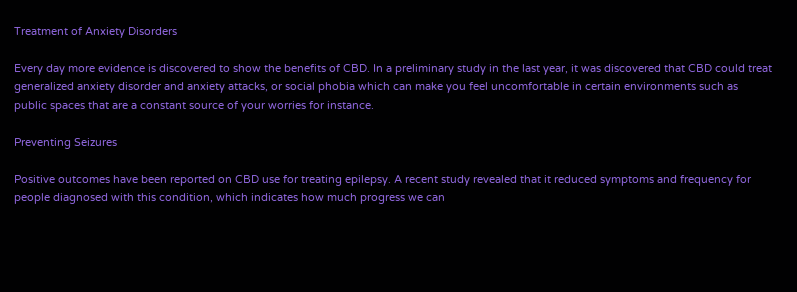Treatment of Anxiety Disorders

Every day more evidence is discovered to show the benefits of CBD. In a preliminary study in the last year, it was discovered that CBD could treat generalized anxiety disorder and anxiety attacks, or social phobia which can make you feel uncomfortable in certain environments such as public spaces that are a constant source of your worries for instance.

Preventing Seizures

Positive outcomes have been reported on CBD use for treating epilepsy. A recent study revealed that it reduced symptoms and frequency for people diagnosed with this condition, which indicates how much progress we can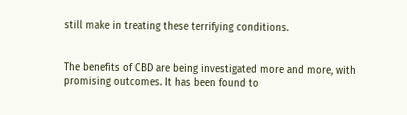still make in treating these terrifying conditions.


The benefits of CBD are being investigated more and more, with promising outcomes. It has been found to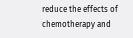reduce the effects of chemotherapy and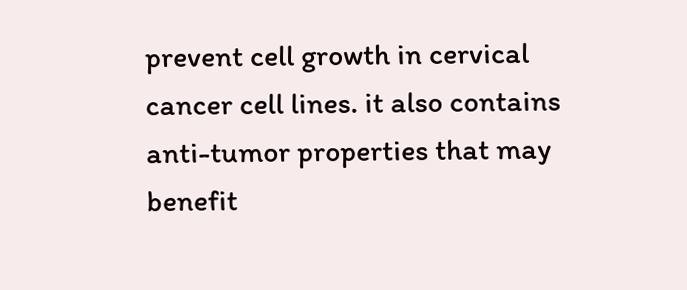prevent cell growth in cervical cancer cell lines. it also contains anti-tumor properties that may benefit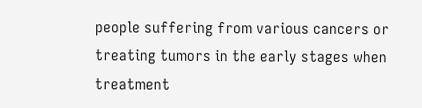people suffering from various cancers or treating tumors in the early stages when treatment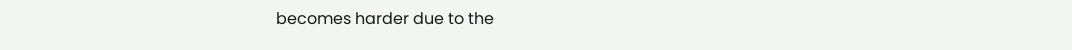becomes harder due to the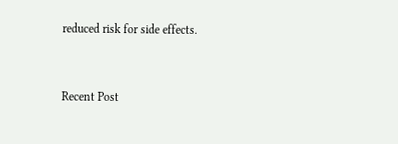reduced risk for side effects.


Recent Post